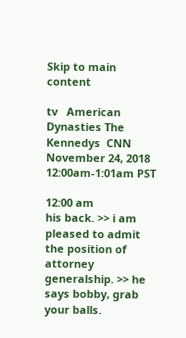Skip to main content

tv   American Dynasties The Kennedys  CNN  November 24, 2018 12:00am-1:01am PST

12:00 am
his back. >> i am pleased to admit the position of attorney generalship. >> he says bobby, grab your balls.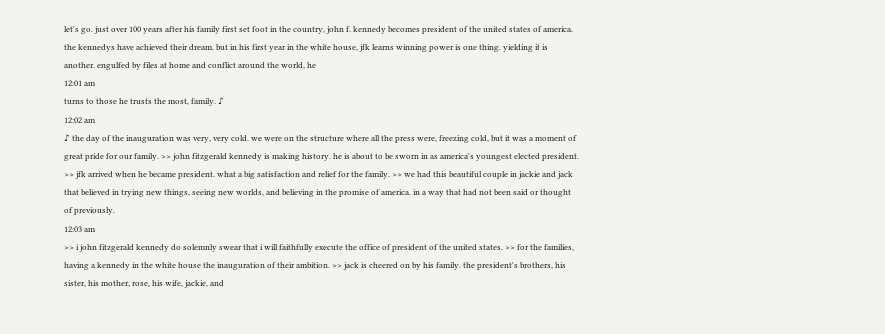let's go. just over 100 years after his family first set foot in the country, john f. kennedy becomes president of the united states of america. the kennedys have achieved their dream. but in his first year in the white house, jfk learns winning power is one thing. yielding it is another. engulfed by files at home and conflict around the world, he
12:01 am
turns to those he trusts the most, family. ♪
12:02 am
♪ the day of the inauguration was very, very cold. we were on the structure where all the press were, freezing cold, but it was a moment of great pride for our family. >> john fitzgerald kennedy is making history. he is about to be sworn in as america's youngest elected president. >> jfk arrived when he became president. what a big satisfaction and relief for the family. >> we had this beautiful couple in jackie and jack that believed in trying new things, seeing new worlds, and believing in the promise of america. in a way that had not been said or thought of previously.
12:03 am
>> i john fitzgerald kennedy do solemnly swear that i will faithfully execute the office of president of the united states. >> for the families, having a kennedy in the white house the inauguration of their ambition. >> jack is cheered on by his family. the president's brothers, his sister, his mother, rose, his wife, jackie, and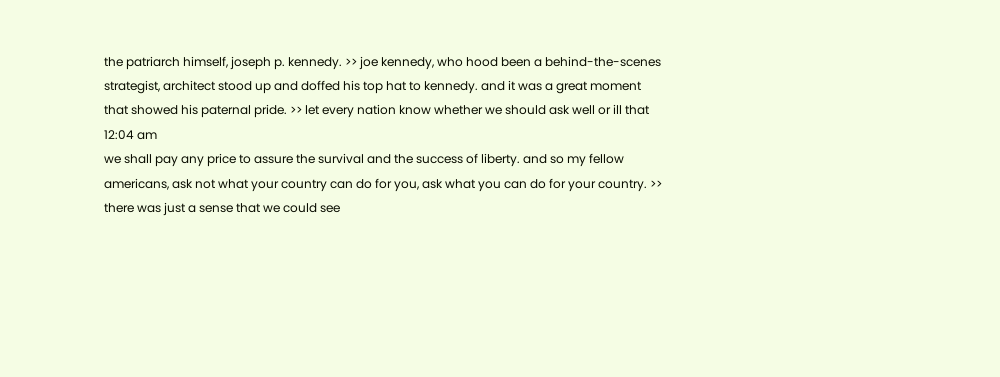the patriarch himself, joseph p. kennedy. >> joe kennedy, who hood been a behind-the-scenes strategist, architect stood up and doffed his top hat to kennedy. and it was a great moment that showed his paternal pride. >> let every nation know whether we should ask well or ill that
12:04 am
we shall pay any price to assure the survival and the success of liberty. and so my fellow americans, ask not what your country can do for you, ask what you can do for your country. >> there was just a sense that we could see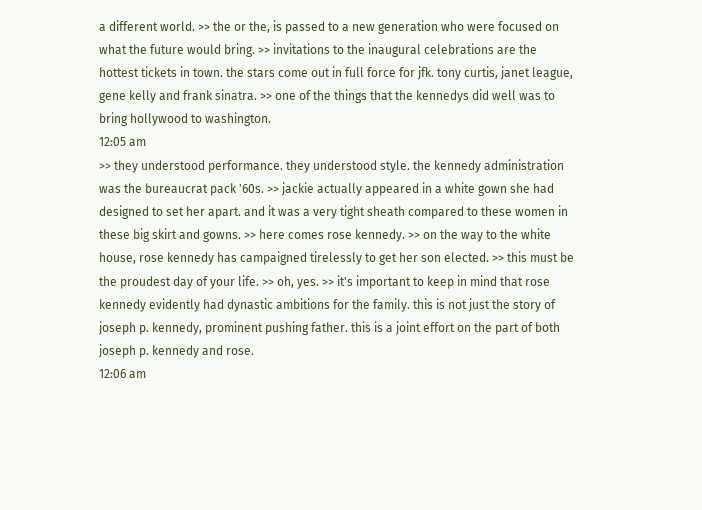a different world. >> the or the, is passed to a new generation who were focused on what the future would bring. >> invitations to the inaugural celebrations are the hottest tickets in town. the stars come out in full force for jfk. tony curtis, janet league, gene kelly and frank sinatra. >> one of the things that the kennedys did well was to bring hollywood to washington.
12:05 am
>> they understood performance. they understood style. the kennedy administration was the bureaucrat pack '60s. >> jackie actually appeared in a white gown she had designed to set her apart. and it was a very tight sheath compared to these women in these big skirt and gowns. >> here comes rose kennedy. >> on the way to the white house, rose kennedy has campaigned tirelessly to get her son elected. >> this must be the proudest day of your life. >> oh, yes. >> it's important to keep in mind that rose kennedy evidently had dynastic ambitions for the family. this is not just the story of joseph p. kennedy, prominent pushing father. this is a joint effort on the part of both joseph p. kennedy and rose.
12:06 am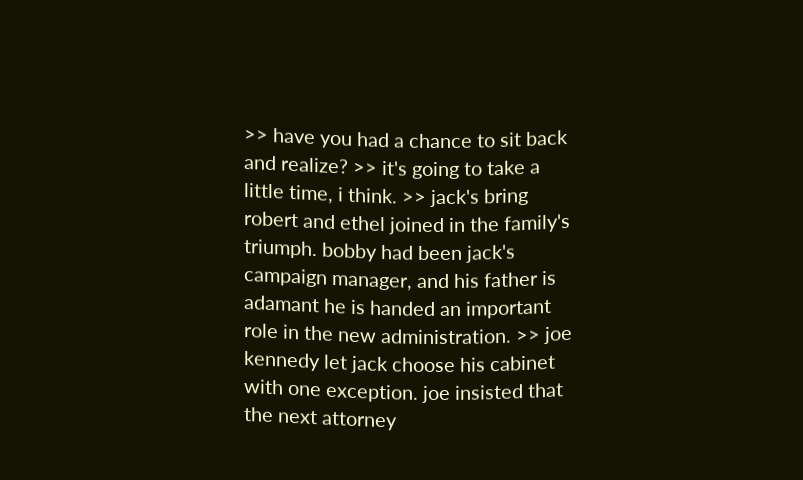>> have you had a chance to sit back and realize? >> it's going to take a little time, i think. >> jack's bring robert and ethel joined in the family's triumph. bobby had been jack's campaign manager, and his father is adamant he is handed an important role in the new administration. >> joe kennedy let jack choose his cabinet with one exception. joe insisted that the next attorney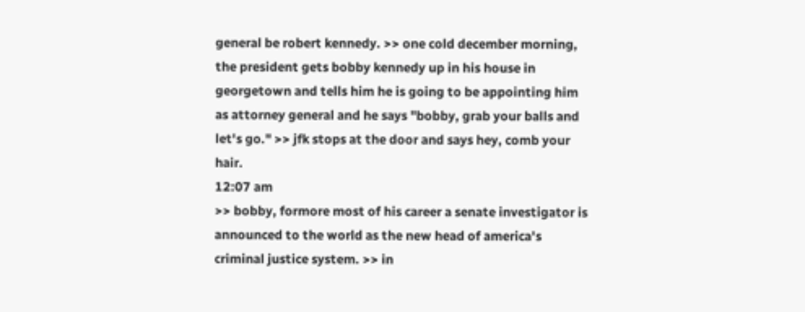general be robert kennedy. >> one cold december morning, the president gets bobby kennedy up in his house in georgetown and tells him he is going to be appointing him as attorney general and he says "bobby, grab your balls and let's go." >> jfk stops at the door and says hey, comb your hair.
12:07 am
>> bobby, formore most of his career a senate investigator is announced to the world as the new head of america's criminal justice system. >> in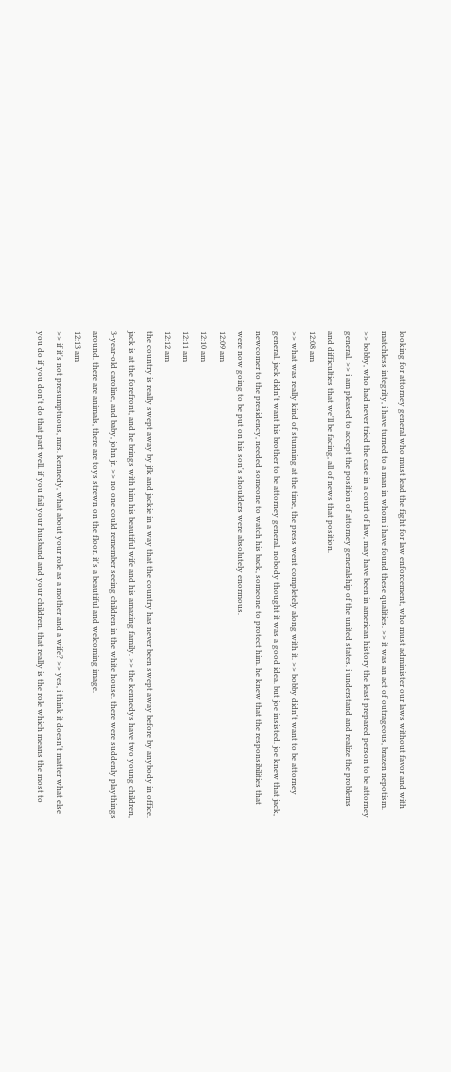looking for attorney general who must lead the fight for law enforcement, who must administer our laws without favor and with matchless integrity, i have turned to a man in whom i have found these qualities. >> it was an act of outrageous, brazen nepotism. >> bobby, who had never tried the case in a court of law, may have been in american history the least prepared person to be attorney general. >> i am pleased to accept the position of attorney generalship of the united states. i understand and realize the problems and difficulties that we'll be facing, all of news that position.
12:08 am
>> what was really kind of stunning at the time, the press went completely along with it. >> bobby didn't want to be attorney general. jack didn't want his brother to be attorney general. nobody thought it was a good idea. but joe insisted. joe knew that jack, newcomer to the presidency, needed someone to watch his back, someone to protect him. he knew that the responsibilities that were now going to be put on his son's shoulders were absolutely enormous.
12:09 am
12:10 am
12:11 am
12:12 am
the country is really swept away by jfk and jackie in a way that the country has never been swept away before by anybody in office. jack is at the forefront, and he brings with him his beautiful wife and his amazing family. >> the kennedys have two young children, 3-year-old caroline, and baby, john jr. >> no one could remember seeing children in the white house. there were suddenly playthings around. there are animals, there are toys strewn on the floor. it's a beautiful and welcoming image.
12:13 am
>> if it's not presumptuous, mrs. kennedy, what about your role as a mother and a wife? >> yes, i think it doesn't matter what else you do if you don't do that part well. if you fail your husband and your children. that really is the role which means the most to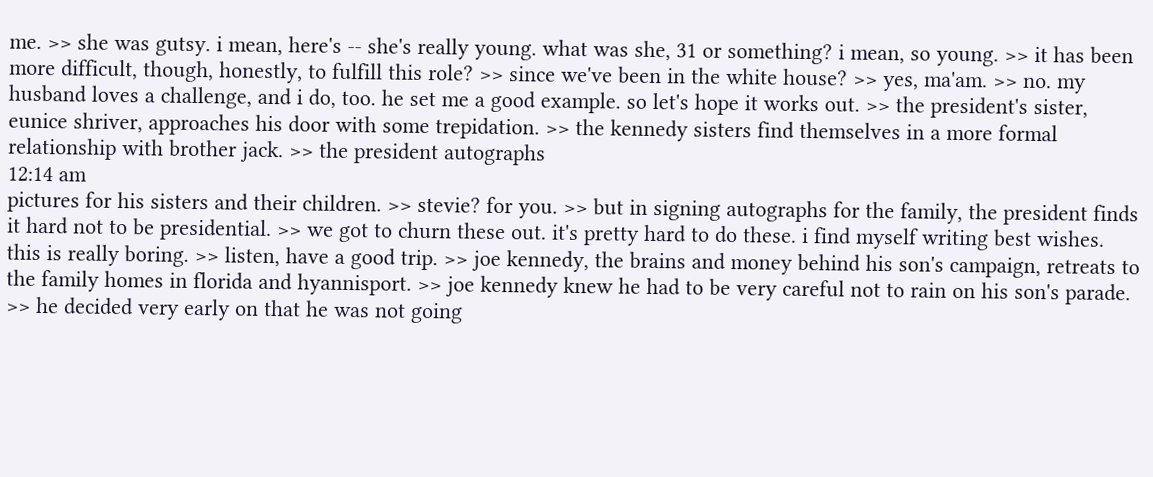me. >> she was gutsy. i mean, here's -- she's really young. what was she, 31 or something? i mean, so young. >> it has been more difficult, though, honestly, to fulfill this role? >> since we've been in the white house? >> yes, ma'am. >> no. my husband loves a challenge, and i do, too. he set me a good example. so let's hope it works out. >> the president's sister, eunice shriver, approaches his door with some trepidation. >> the kennedy sisters find themselves in a more formal relationship with brother jack. >> the president autographs
12:14 am
pictures for his sisters and their children. >> stevie? for you. >> but in signing autographs for the family, the president finds it hard not to be presidential. >> we got to churn these out. it's pretty hard to do these. i find myself writing best wishes. this is really boring. >> listen, have a good trip. >> joe kennedy, the brains and money behind his son's campaign, retreats to the family homes in florida and hyannisport. >> joe kennedy knew he had to be very careful not to rain on his son's parade. >> he decided very early on that he was not going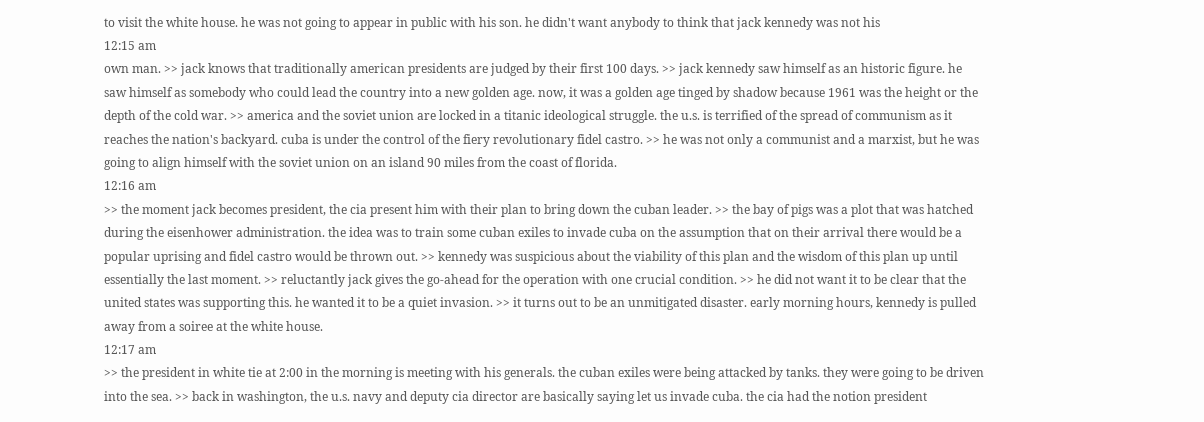to visit the white house. he was not going to appear in public with his son. he didn't want anybody to think that jack kennedy was not his
12:15 am
own man. >> jack knows that traditionally american presidents are judged by their first 100 days. >> jack kennedy saw himself as an historic figure. he saw himself as somebody who could lead the country into a new golden age. now, it was a golden age tinged by shadow because 1961 was the height or the depth of the cold war. >> america and the soviet union are locked in a titanic ideological struggle. the u.s. is terrified of the spread of communism as it reaches the nation's backyard. cuba is under the control of the fiery revolutionary fidel castro. >> he was not only a communist and a marxist, but he was going to align himself with the soviet union on an island 90 miles from the coast of florida.
12:16 am
>> the moment jack becomes president, the cia present him with their plan to bring down the cuban leader. >> the bay of pigs was a plot that was hatched during the eisenhower administration. the idea was to train some cuban exiles to invade cuba on the assumption that on their arrival there would be a popular uprising and fidel castro would be thrown out. >> kennedy was suspicious about the viability of this plan and the wisdom of this plan up until essentially the last moment. >> reluctantly jack gives the go-ahead for the operation with one crucial condition. >> he did not want it to be clear that the united states was supporting this. he wanted it to be a quiet invasion. >> it turns out to be an unmitigated disaster. early morning hours, kennedy is pulled away from a soiree at the white house.
12:17 am
>> the president in white tie at 2:00 in the morning is meeting with his generals. the cuban exiles were being attacked by tanks. they were going to be driven into the sea. >> back in washington, the u.s. navy and deputy cia director are basically saying let us invade cuba. the cia had the notion president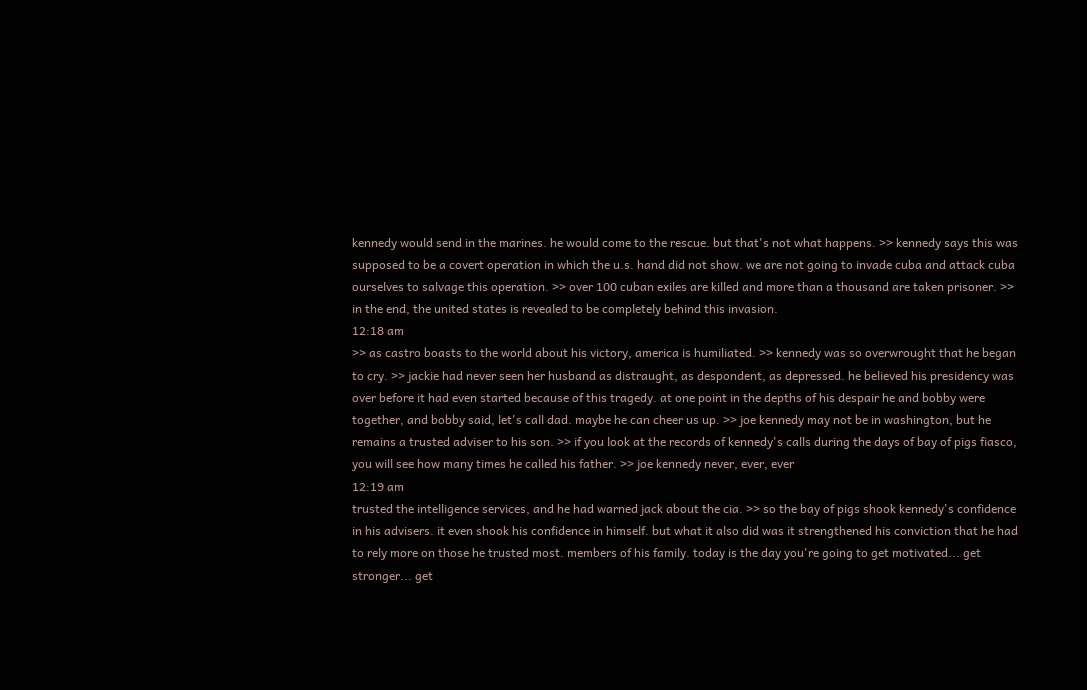kennedy would send in the marines. he would come to the rescue. but that's not what happens. >> kennedy says this was supposed to be a covert operation in which the u.s. hand did not show. we are not going to invade cuba and attack cuba ourselves to salvage this operation. >> over 100 cuban exiles are killed and more than a thousand are taken prisoner. >> in the end, the united states is revealed to be completely behind this invasion.
12:18 am
>> as castro boasts to the world about his victory, america is humiliated. >> kennedy was so overwrought that he began to cry. >> jackie had never seen her husband as distraught, as despondent, as depressed. he believed his presidency was over before it had even started because of this tragedy. at one point in the depths of his despair he and bobby were together, and bobby said, let's call dad. maybe he can cheer us up. >> joe kennedy may not be in washington, but he remains a trusted adviser to his son. >> if you look at the records of kennedy's calls during the days of bay of pigs fiasco, you will see how many times he called his father. >> joe kennedy never, ever, ever
12:19 am
trusted the intelligence services, and he had warned jack about the cia. >> so the bay of pigs shook kennedy's confidence in his advisers. it even shook his confidence in himself. but what it also did was it strengthened his conviction that he had to rely more on those he trusted most. members of his family. today is the day you're going to get motivated... get stronger... get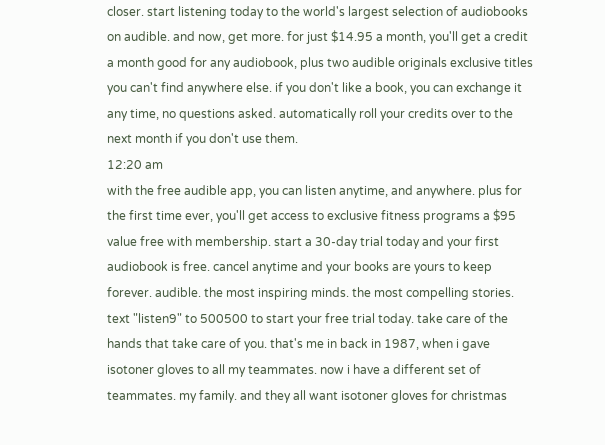closer. start listening today to the world's largest selection of audiobooks on audible. and now, get more. for just $14.95 a month, you'll get a credit a month good for any audiobook, plus two audible originals exclusive titles you can't find anywhere else. if you don't like a book, you can exchange it any time, no questions asked. automatically roll your credits over to the next month if you don't use them.
12:20 am
with the free audible app, you can listen anytime, and anywhere. plus for the first time ever, you'll get access to exclusive fitness programs a $95 value free with membership. start a 30-day trial today and your first audiobook is free. cancel anytime and your books are yours to keep forever. audible. the most inspiring minds. the most compelling stories. text "listen9" to 500500 to start your free trial today. take care of the hands that take care of you. that's me in back in 1987, when i gave isotoner gloves to all my teammates. now i have a different set of teammates. my family. and they all want isotoner gloves for christmas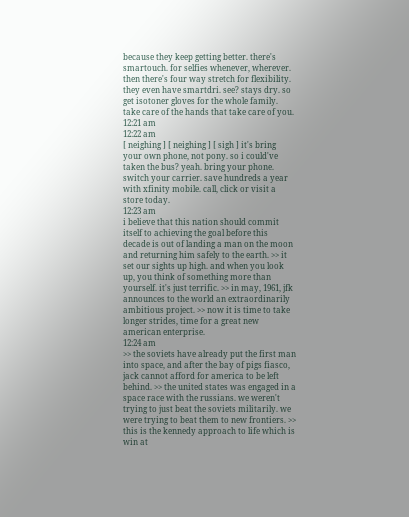because they keep getting better. there's smartouch. for selfies whenever, wherever. then there's four way stretch for flexibility. they even have smartdri. see? stays dry. so get isotoner gloves for the whole family. take care of the hands that take care of you.
12:21 am
12:22 am
[ neighing ] [ neighing ] [ sigh ] it's bring your own phone, not pony. so i could've taken the bus? yeah. bring your phone. switch your carrier. save hundreds a year with xfinity mobile. call, click or visit a store today.
12:23 am
i believe that this nation should commit itself to achieving the goal before this decade is out of landing a man on the moon and returning him safely to the earth. >> it set our sights up high. and when you look up, you think of something more than yourself. it's just terrific. >> in may, 1961, jfk announces to the world an extraordinarily ambitious project. >> now it is time to take longer strides, time for a great new american enterprise.
12:24 am
>> the soviets have already put the first man into space, and after the bay of pigs fiasco, jack cannot afford for america to be left behind. >> the united states was engaged in a space race with the russians. we weren't trying to just beat the soviets militarily. we were trying to beat them to new frontiers. >> this is the kennedy approach to life which is win at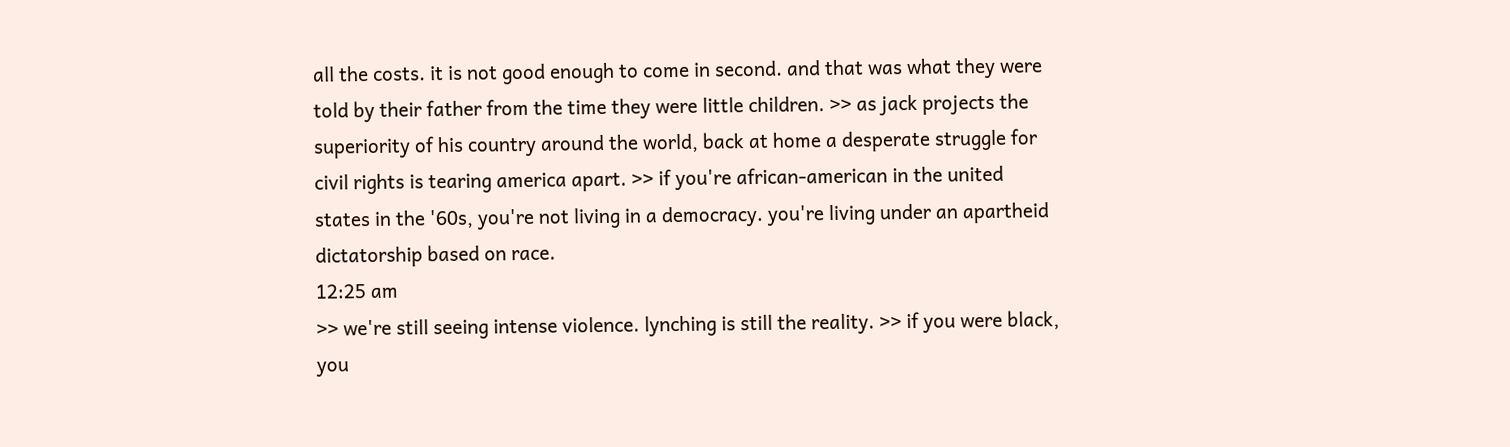all the costs. it is not good enough to come in second. and that was what they were told by their father from the time they were little children. >> as jack projects the superiority of his country around the world, back at home a desperate struggle for civil rights is tearing america apart. >> if you're african-american in the united states in the '60s, you're not living in a democracy. you're living under an apartheid dictatorship based on race.
12:25 am
>> we're still seeing intense violence. lynching is still the reality. >> if you were black, you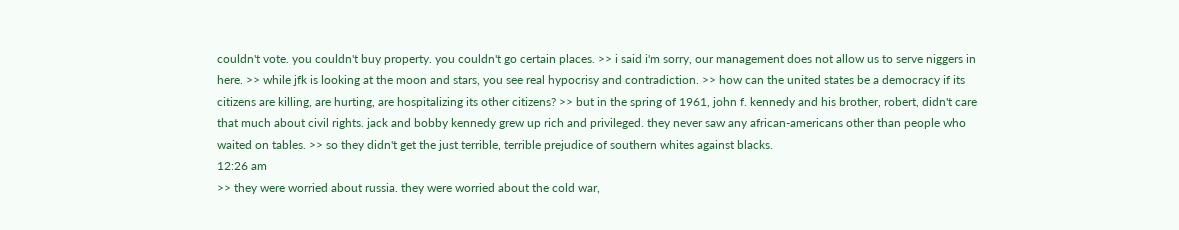couldn't vote. you couldn't buy property. you couldn't go certain places. >> i said i'm sorry, our management does not allow us to serve niggers in here. >> while jfk is looking at the moon and stars, you see real hypocrisy and contradiction. >> how can the united states be a democracy if its citizens are killing, are hurting, are hospitalizing its other citizens? >> but in the spring of 1961, john f. kennedy and his brother, robert, didn't care that much about civil rights. jack and bobby kennedy grew up rich and privileged. they never saw any african-americans other than people who waited on tables. >> so they didn't get the just terrible, terrible prejudice of southern whites against blacks.
12:26 am
>> they were worried about russia. they were worried about the cold war,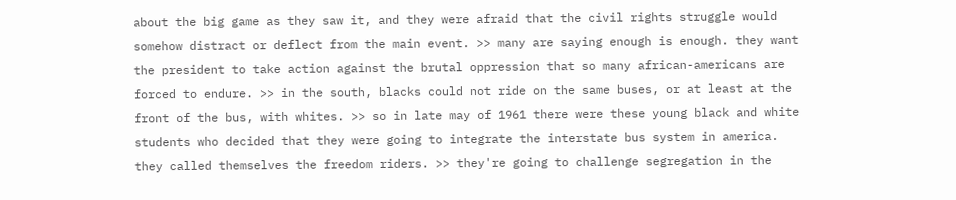about the big game as they saw it, and they were afraid that the civil rights struggle would somehow distract or deflect from the main event. >> many are saying enough is enough. they want the president to take action against the brutal oppression that so many african-americans are forced to endure. >> in the south, blacks could not ride on the same buses, or at least at the front of the bus, with whites. >> so in late may of 1961 there were these young black and white students who decided that they were going to integrate the interstate bus system in america. they called themselves the freedom riders. >> they're going to challenge segregation in the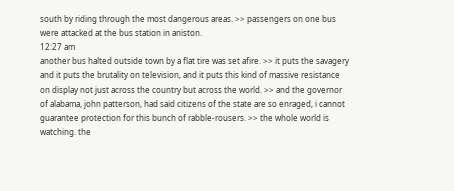south by riding through the most dangerous areas. >> passengers on one bus were attacked at the bus station in aniston.
12:27 am
another bus halted outside town by a flat tire was set afire. >> it puts the savagery and it puts the brutality on television, and it puts this kind of massive resistance on display not just across the country but across the world. >> and the governor of alabama, john patterson, had said citizens of the state are so enraged, i cannot guarantee protection for this bunch of rabble-rousers. >> the whole world is watching. the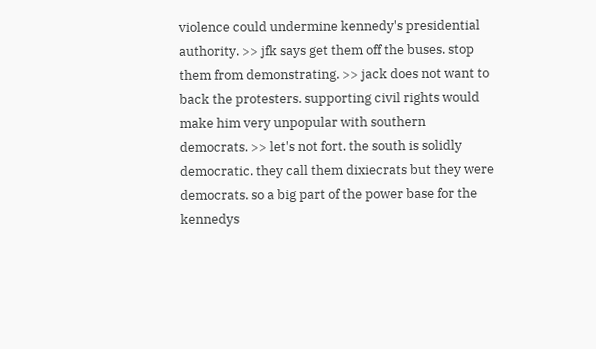violence could undermine kennedy's presidential authority. >> jfk says get them off the buses. stop them from demonstrating. >> jack does not want to back the protesters. supporting civil rights would make him very unpopular with southern democrats. >> let's not fort. the south is solidly democratic. they call them dixiecrats but they were democrats. so a big part of the power base for the kennedys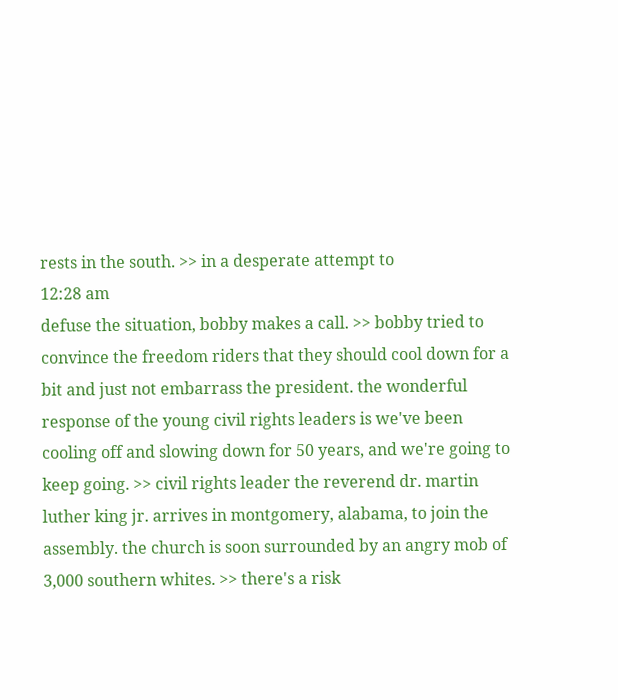rests in the south. >> in a desperate attempt to
12:28 am
defuse the situation, bobby makes a call. >> bobby tried to convince the freedom riders that they should cool down for a bit and just not embarrass the president. the wonderful response of the young civil rights leaders is we've been cooling off and slowing down for 50 years, and we're going to keep going. >> civil rights leader the reverend dr. martin luther king jr. arrives in montgomery, alabama, to join the assembly. the church is soon surrounded by an angry mob of 3,000 southern whites. >> there's a risk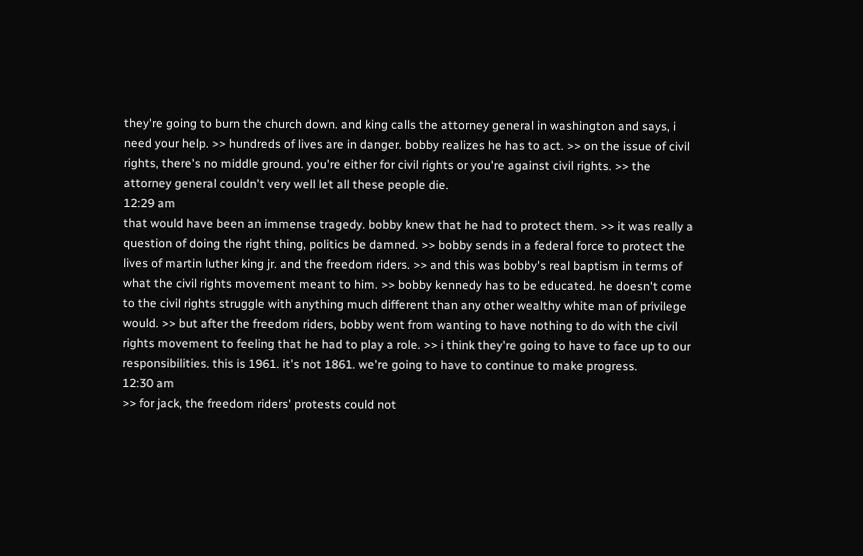they're going to burn the church down. and king calls the attorney general in washington and says, i need your help. >> hundreds of lives are in danger. bobby realizes he has to act. >> on the issue of civil rights, there's no middle ground. you're either for civil rights or you're against civil rights. >> the attorney general couldn't very well let all these people die.
12:29 am
that would have been an immense tragedy. bobby knew that he had to protect them. >> it was really a question of doing the right thing, politics be damned. >> bobby sends in a federal force to protect the lives of martin luther king jr. and the freedom riders. >> and this was bobby's real baptism in terms of what the civil rights movement meant to him. >> bobby kennedy has to be educated. he doesn't come to the civil rights struggle with anything much different than any other wealthy white man of privilege would. >> but after the freedom riders, bobby went from wanting to have nothing to do with the civil rights movement to feeling that he had to play a role. >> i think they're going to have to face up to our responsibilities. this is 1961. it's not 1861. we're going to have to continue to make progress.
12:30 am
>> for jack, the freedom riders' protests could not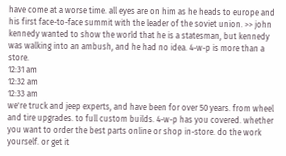have come at a worse time. all eyes are on him as he heads to europe and his first face-to-face summit with the leader of the soviet union. >> john kennedy wanted to show the world that he is a statesman, but kennedy was walking into an ambush, and he had no idea. 4-w-p is more than a store.
12:31 am
12:32 am
12:33 am
we're truck and jeep experts, and have been for over 50 years. from wheel and tire upgrades. to full custom builds. 4-w-p has you covered. whether you want to order the best parts online or shop in-store. do the work yourself. or get it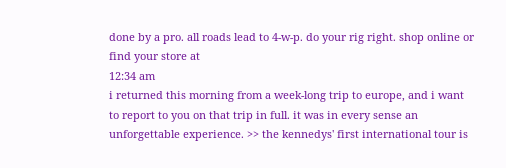done by a pro. all roads lead to 4-w-p. do your rig right. shop online or find your store at
12:34 am
i returned this morning from a week-long trip to europe, and i want to report to you on that trip in full. it was in every sense an unforgettable experience. >> the kennedys' first international tour is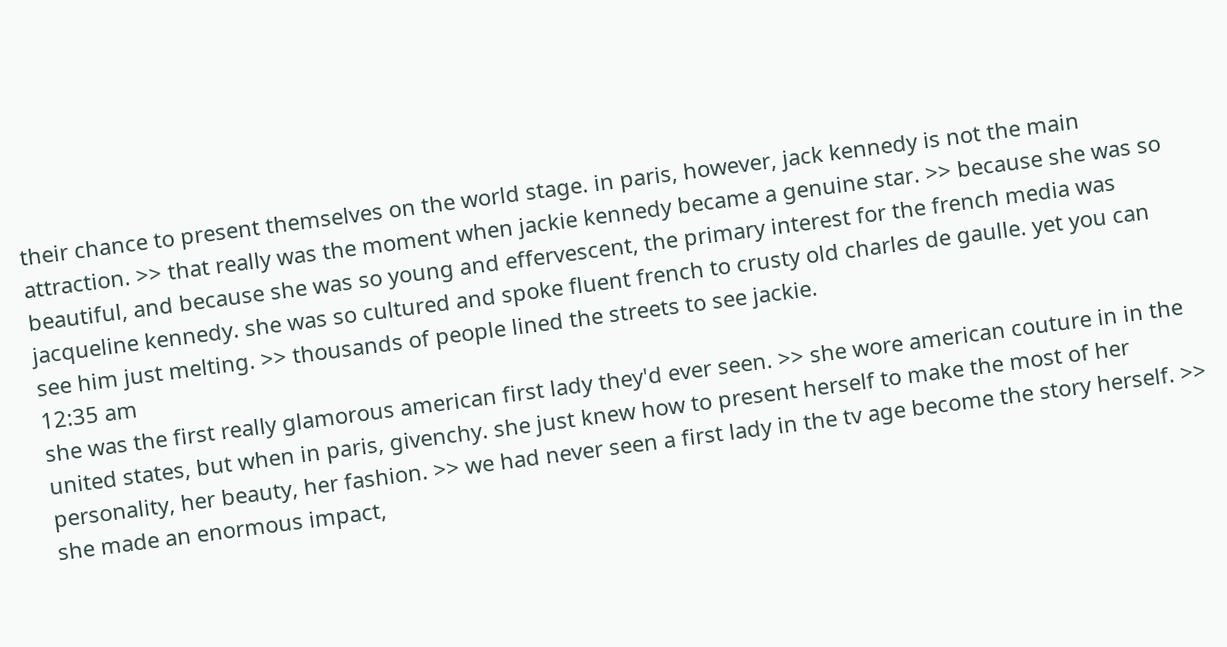their chance to present themselves on the world stage. in paris, however, jack kennedy is not the main attraction. >> that really was the moment when jackie kennedy became a genuine star. >> because she was so beautiful, and because she was so young and effervescent, the primary interest for the french media was jacqueline kennedy. she was so cultured and spoke fluent french to crusty old charles de gaulle. yet you can see him just melting. >> thousands of people lined the streets to see jackie.
12:35 am
she was the first really glamorous american first lady they'd ever seen. >> she wore american couture in in the united states, but when in paris, givenchy. she just knew how to present herself to make the most of her personality, her beauty, her fashion. >> we had never seen a first lady in the tv age become the story herself. >> she made an enormous impact,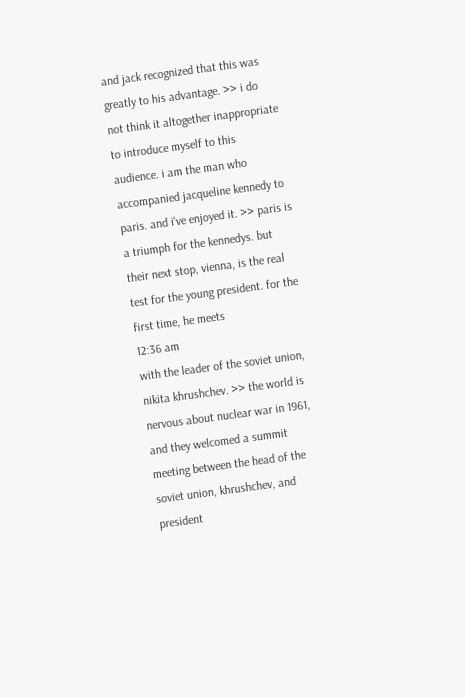and jack recognized that this was greatly to his advantage. >> i do not think it altogether inappropriate to introduce myself to this audience. i am the man who accompanied jacqueline kennedy to paris. and i've enjoyed it. >> paris is a triumph for the kennedys. but their next stop, vienna, is the real test for the young president. for the first time, he meets
12:36 am
with the leader of the soviet union, nikita khrushchev. >> the world is nervous about nuclear war in 1961, and they welcomed a summit meeting between the head of the soviet union, khrushchev, and president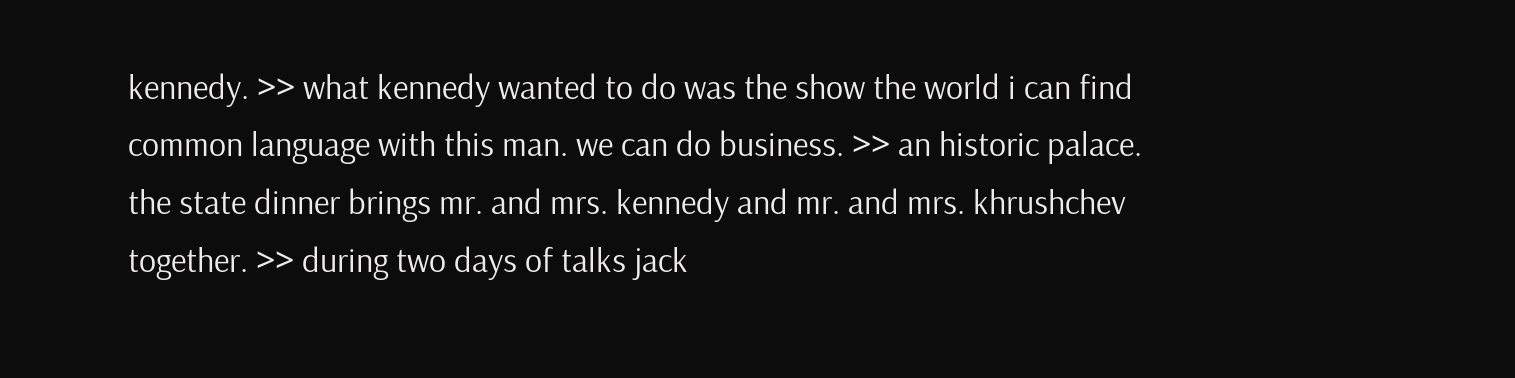kennedy. >> what kennedy wanted to do was the show the world i can find common language with this man. we can do business. >> an historic palace. the state dinner brings mr. and mrs. kennedy and mr. and mrs. khrushchev together. >> during two days of talks jack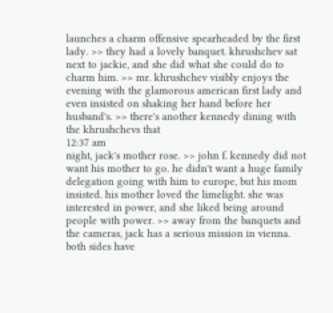launches a charm offensive spearheaded by the first lady. >> they had a lovely banquet. khrushchev sat next to jackie, and she did what she could do to charm him. >> mr. khrushchev visibly enjoys the evening with the glamorous american first lady and even insisted on shaking her hand before her husband's. >> there's another kennedy dining with the khrushchevs that
12:37 am
night, jack's mother rose. >> john f. kennedy did not want his mother to go. he didn't want a huge family delegation going with him to europe, but his mom insisted. his mother loved the limelight. she was interested in power, and she liked being around people with power. >> away from the banquets and the cameras, jack has a serious mission in vienna. both sides have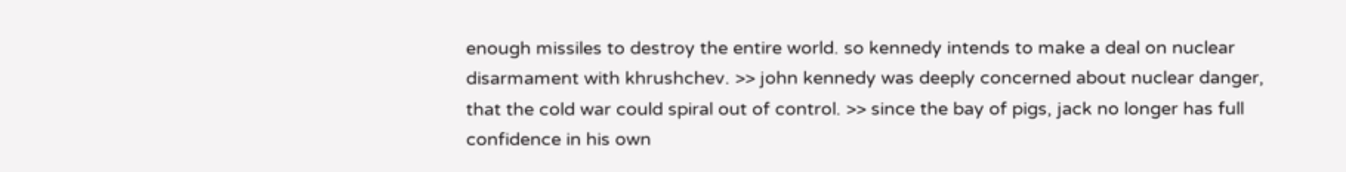enough missiles to destroy the entire world. so kennedy intends to make a deal on nuclear disarmament with khrushchev. >> john kennedy was deeply concerned about nuclear danger, that the cold war could spiral out of control. >> since the bay of pigs, jack no longer has full confidence in his own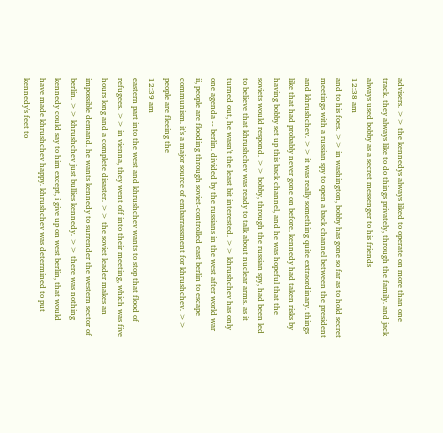advisers. >> the kennedys always liked to operate on more than one track. they always like to do things privately, through the family. and jack always used bobby as a secret messenger to his friends
12:38 am
and to his foes. >> in washington, bobby has gone so far as to hold secret meetings with a russian spy to open a back channel between the president and khrushchev. >> it was really something quite extraordinary. things like that had probably never gone on before. kennedy had taken risks by having bobby set up this back channel, and he was hopeful that the soviets would respond. >> bobby, through the russian spy, had been led to believe that khrushchev was ready to talk about nuclear arms. as it turned out, he wasn't the least bit interested. >> khrushchev has only one agenda -- berlin. divided by the russians in the west after world war ii, people are flooding through soviet-controlled east berlin to escape communism. it's a major source of embarrassment for khrushchev. >> people are fleeing the
12:39 am
eastern part into the west and khrushchev wants to stop that flood of refugees. >> in vienna, they went off into their meeting, which was five hours long and a complete disaster. >> the soviet leader makes an impossible demand. he wants kennedy to surrender the western sector of berlin. >> khrushchev just bullies kennedy. >> there was nothing kennedy could say to him except, i give up on west berlin, that would have made khrushchev happy. khrushchev was determined to put kennedy's feet to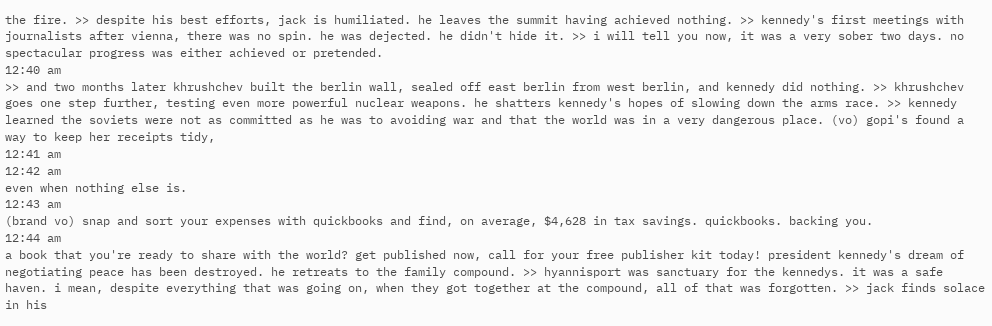the fire. >> despite his best efforts, jack is humiliated. he leaves the summit having achieved nothing. >> kennedy's first meetings with journalists after vienna, there was no spin. he was dejected. he didn't hide it. >> i will tell you now, it was a very sober two days. no spectacular progress was either achieved or pretended.
12:40 am
>> and two months later khrushchev built the berlin wall, sealed off east berlin from west berlin, and kennedy did nothing. >> khrushchev goes one step further, testing even more powerful nuclear weapons. he shatters kennedy's hopes of slowing down the arms race. >> kennedy learned the soviets were not as committed as he was to avoiding war and that the world was in a very dangerous place. (vo) gopi's found a way to keep her receipts tidy,
12:41 am
12:42 am
even when nothing else is.
12:43 am
(brand vo) snap and sort your expenses with quickbooks and find, on average, $4,628 in tax savings. quickbooks. backing you.
12:44 am
a book that you're ready to share with the world? get published now, call for your free publisher kit today! president kennedy's dream of negotiating peace has been destroyed. he retreats to the family compound. >> hyannisport was sanctuary for the kennedys. it was a safe haven. i mean, despite everything that was going on, when they got together at the compound, all of that was forgotten. >> jack finds solace in his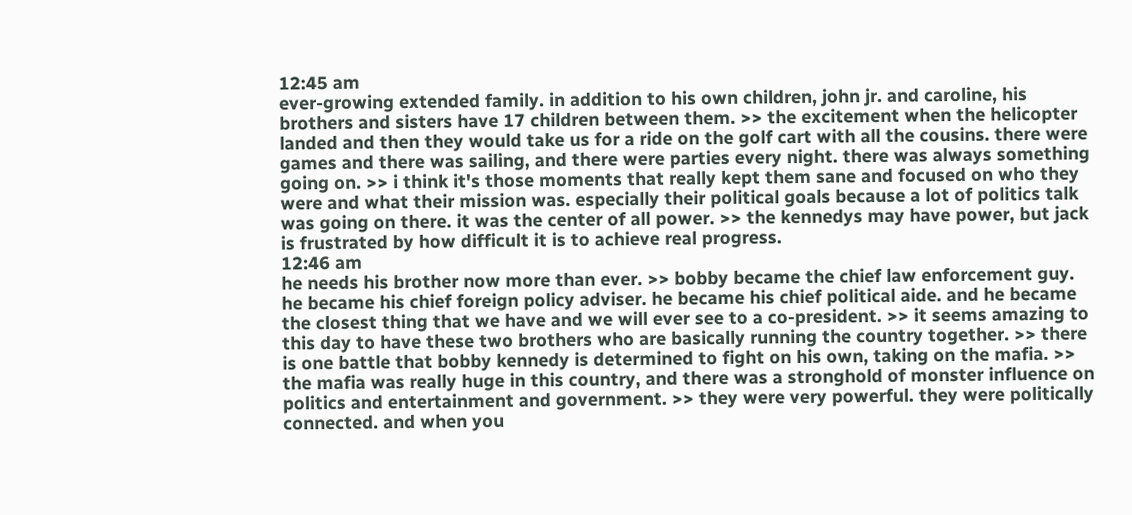12:45 am
ever-growing extended family. in addition to his own children, john jr. and caroline, his brothers and sisters have 17 children between them. >> the excitement when the helicopter landed and then they would take us for a ride on the golf cart with all the cousins. there were games and there was sailing, and there were parties every night. there was always something going on. >> i think it's those moments that really kept them sane and focused on who they were and what their mission was. especially their political goals because a lot of politics talk was going on there. it was the center of all power. >> the kennedys may have power, but jack is frustrated by how difficult it is to achieve real progress.
12:46 am
he needs his brother now more than ever. >> bobby became the chief law enforcement guy. he became his chief foreign policy adviser. he became his chief political aide. and he became the closest thing that we have and we will ever see to a co-president. >> it seems amazing to this day to have these two brothers who are basically running the country together. >> there is one battle that bobby kennedy is determined to fight on his own, taking on the mafia. >> the mafia was really huge in this country, and there was a stronghold of monster influence on politics and entertainment and government. >> they were very powerful. they were politically connected. and when you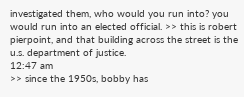investigated them, who would you run into? you would run into an elected official. >> this is robert pierpoint, and that building across the street is the u.s. department of justice.
12:47 am
>> since the 1950s, bobby has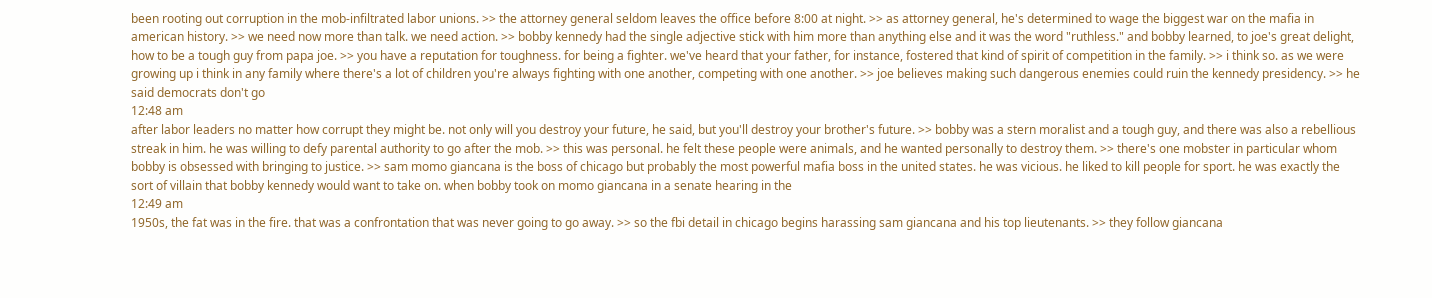been rooting out corruption in the mob-infiltrated labor unions. >> the attorney general seldom leaves the office before 8:00 at night. >> as attorney general, he's determined to wage the biggest war on the mafia in american history. >> we need now more than talk. we need action. >> bobby kennedy had the single adjective stick with him more than anything else and it was the word "ruthless." and bobby learned, to joe's great delight, how to be a tough guy from papa joe. >> you have a reputation for toughness. for being a fighter. we've heard that your father, for instance, fostered that kind of spirit of competition in the family. >> i think so. as we were growing up i think in any family where there's a lot of children you're always fighting with one another, competing with one another. >> joe believes making such dangerous enemies could ruin the kennedy presidency. >> he said democrats don't go
12:48 am
after labor leaders no matter how corrupt they might be. not only will you destroy your future, he said, but you'll destroy your brother's future. >> bobby was a stern moralist and a tough guy, and there was also a rebellious streak in him. he was willing to defy parental authority to go after the mob. >> this was personal. he felt these people were animals, and he wanted personally to destroy them. >> there's one mobster in particular whom bobby is obsessed with bringing to justice. >> sam momo giancana is the boss of chicago but probably the most powerful mafia boss in the united states. he was vicious. he liked to kill people for sport. he was exactly the sort of villain that bobby kennedy would want to take on. when bobby took on momo giancana in a senate hearing in the
12:49 am
1950s, the fat was in the fire. that was a confrontation that was never going to go away. >> so the fbi detail in chicago begins harassing sam giancana and his top lieutenants. >> they follow giancana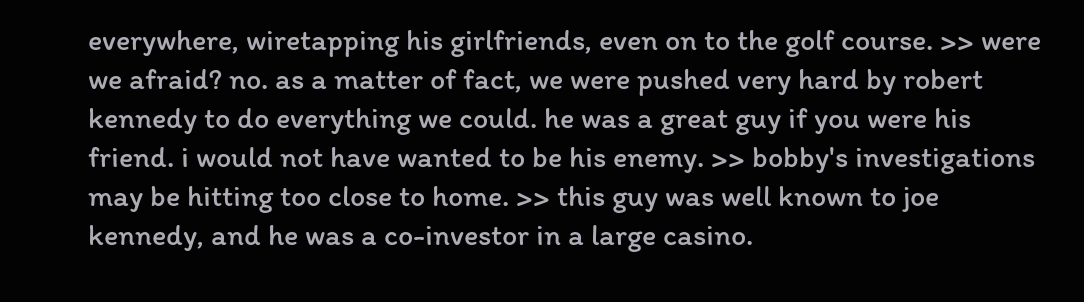everywhere, wiretapping his girlfriends, even on to the golf course. >> were we afraid? no. as a matter of fact, we were pushed very hard by robert kennedy to do everything we could. he was a great guy if you were his friend. i would not have wanted to be his enemy. >> bobby's investigations may be hitting too close to home. >> this guy was well known to joe kennedy, and he was a co-investor in a large casino.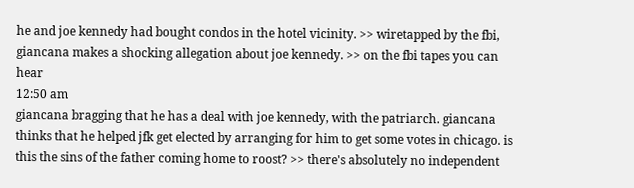he and joe kennedy had bought condos in the hotel vicinity. >> wiretapped by the fbi, giancana makes a shocking allegation about joe kennedy. >> on the fbi tapes you can hear
12:50 am
giancana bragging that he has a deal with joe kennedy, with the patriarch. giancana thinks that he helped jfk get elected by arranging for him to get some votes in chicago. is this the sins of the father coming home to roost? >> there's absolutely no independent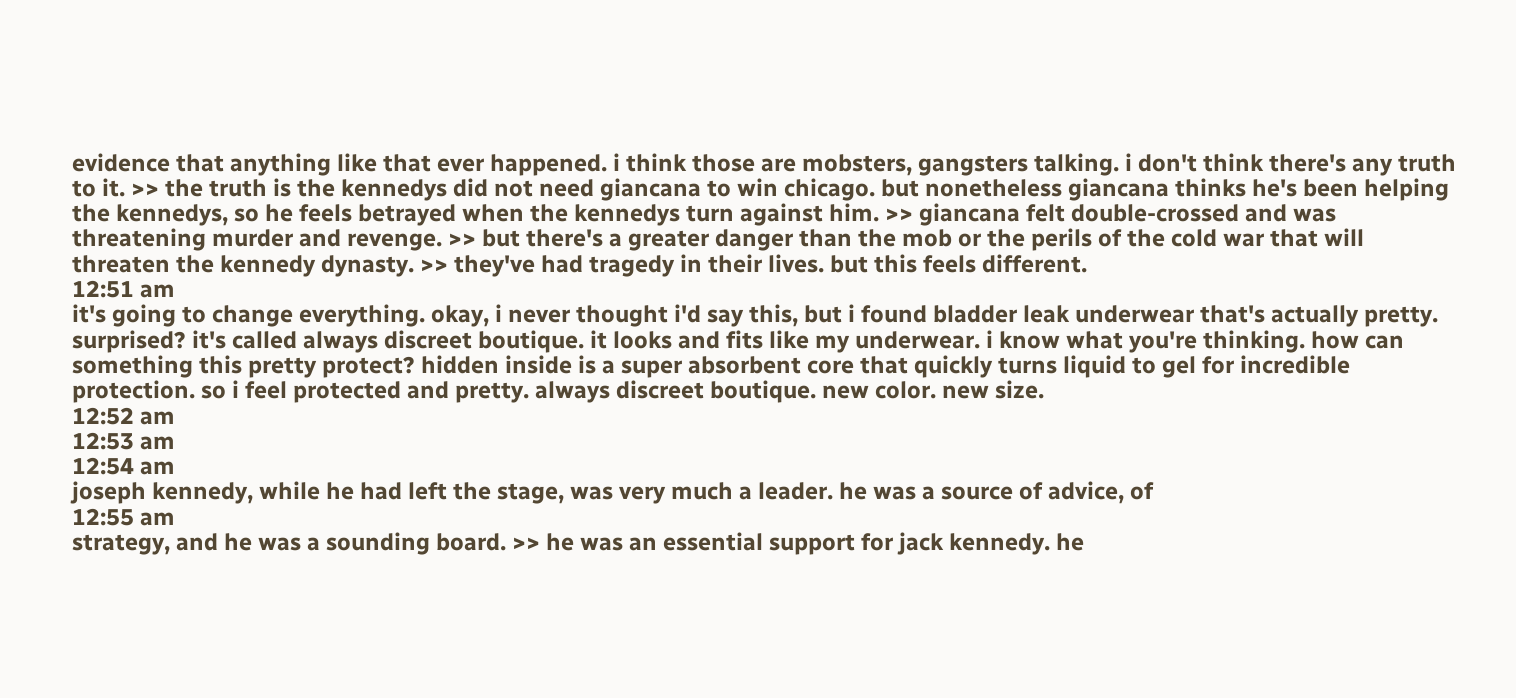evidence that anything like that ever happened. i think those are mobsters, gangsters talking. i don't think there's any truth to it. >> the truth is the kennedys did not need giancana to win chicago. but nonetheless giancana thinks he's been helping the kennedys, so he feels betrayed when the kennedys turn against him. >> giancana felt double-crossed and was threatening murder and revenge. >> but there's a greater danger than the mob or the perils of the cold war that will threaten the kennedy dynasty. >> they've had tragedy in their lives. but this feels different.
12:51 am
it's going to change everything. okay, i never thought i'd say this, but i found bladder leak underwear that's actually pretty. surprised? it's called always discreet boutique. it looks and fits like my underwear. i know what you're thinking. how can something this pretty protect? hidden inside is a super absorbent core that quickly turns liquid to gel for incredible protection. so i feel protected and pretty. always discreet boutique. new color. new size.
12:52 am
12:53 am
12:54 am
joseph kennedy, while he had left the stage, was very much a leader. he was a source of advice, of
12:55 am
strategy, and he was a sounding board. >> he was an essential support for jack kennedy. he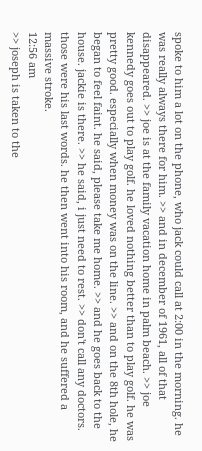spoke to him a lot on the phone, who jack could call at 2:00 in the morning. he was really always there for him. >> and in december of 1961, all of that disappeared. >> joe is at the family vacation home in palm beach. >> joe kennedy goes out to play golf. he loved nothing better than to play golf. he was pretty good. especially when money was on the line. >> and on the 8th hole, he began to feel faint. he said, please take me home. >> and he goes back to the house. jackie is there. >> he said, i just need to rest. >> don't call any doctors. those were his last words. he then went into his room, and he suffered a massive stroke.
12:56 am
>> joseph is taken to the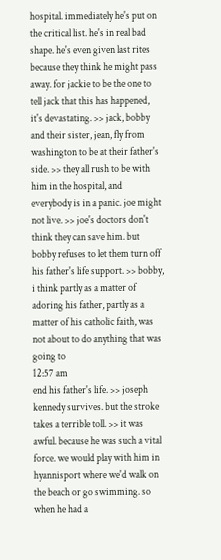hospital. immediately he's put on the critical list. he's in real bad shape. he's even given last rites because they think he might pass away. for jackie to be the one to tell jack that this has happened, it's devastating. >> jack, bobby and their sister, jean, fly from washington to be at their father's side. >> they all rush to be with him in the hospital, and everybody is in a panic. joe might not live. >> joe's doctors don't think they can save him. but bobby refuses to let them turn off his father's life support. >> bobby, i think partly as a matter of adoring his father, partly as a matter of his catholic faith, was not about to do anything that was going to
12:57 am
end his father's life. >> joseph kennedy survives. but the stroke takes a terrible toll. >> it was awful. because he was such a vital force. we would play with him in hyannisport where we'd walk on the beach or go swimming. so when he had a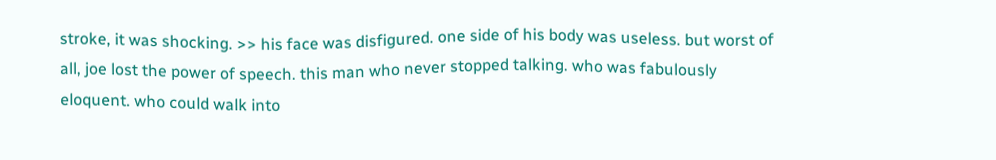stroke, it was shocking. >> his face was disfigured. one side of his body was useless. but worst of all, joe lost the power of speech. this man who never stopped talking. who was fabulously eloquent. who could walk into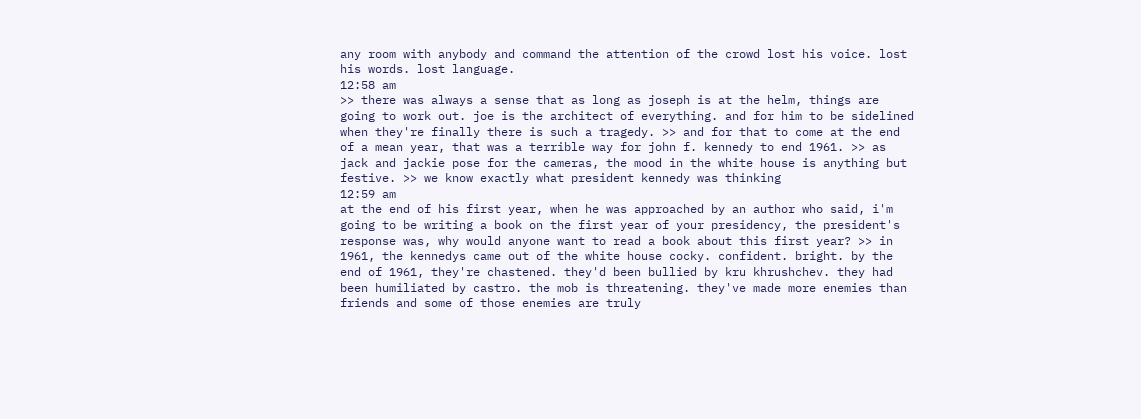any room with anybody and command the attention of the crowd lost his voice. lost his words. lost language.
12:58 am
>> there was always a sense that as long as joseph is at the helm, things are going to work out. joe is the architect of everything. and for him to be sidelined when they're finally there is such a tragedy. >> and for that to come at the end of a mean year, that was a terrible way for john f. kennedy to end 1961. >> as jack and jackie pose for the cameras, the mood in the white house is anything but festive. >> we know exactly what president kennedy was thinking
12:59 am
at the end of his first year, when he was approached by an author who said, i'm going to be writing a book on the first year of your presidency, the president's response was, why would anyone want to read a book about this first year? >> in 1961, the kennedys came out of the white house cocky. confident. bright. by the end of 1961, they're chastened. they'd been bullied by kru khrushchev. they had been humiliated by castro. the mob is threatening. they've made more enemies than friends and some of those enemies are truly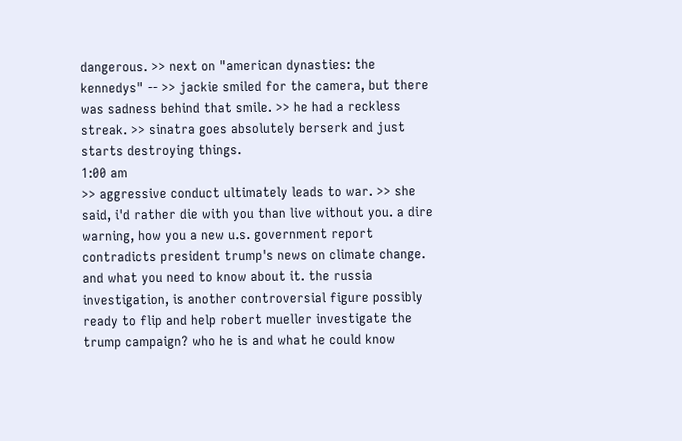dangerous. >> next on "american dynasties: the kennedys" -- >> jackie smiled for the camera, but there was sadness behind that smile. >> he had a reckless streak. >> sinatra goes absolutely berserk and just starts destroying things.
1:00 am
>> aggressive conduct ultimately leads to war. >> she said, i'd rather die with you than live without you. a dire warning, how you a new u.s. government report contradicts president trump's news on climate change. and what you need to know about it. the russia investigation, is another controversial figure possibly ready to flip and help robert mueller investigate the trump campaign? who he is and what he could know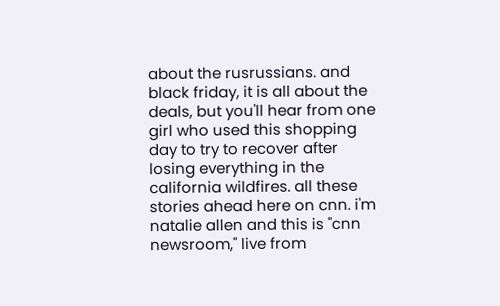about the rusrussians. and black friday, it is all about the deals, but you'll hear from one girl who used this shopping day to try to recover after losing everything in the california wildfires. all these stories ahead here on cnn. i'm natalie allen and this is "cnn newsroom," live from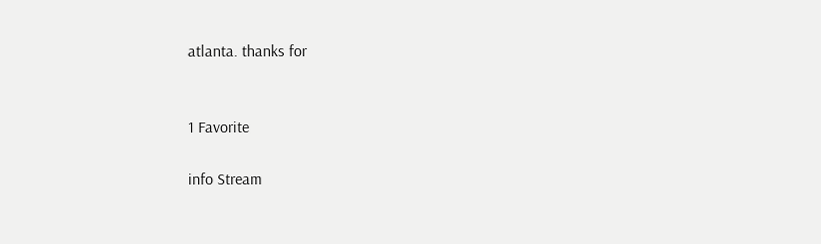atlanta. thanks for


1 Favorite

info Stream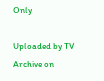Only

Uploaded by TV Archive on